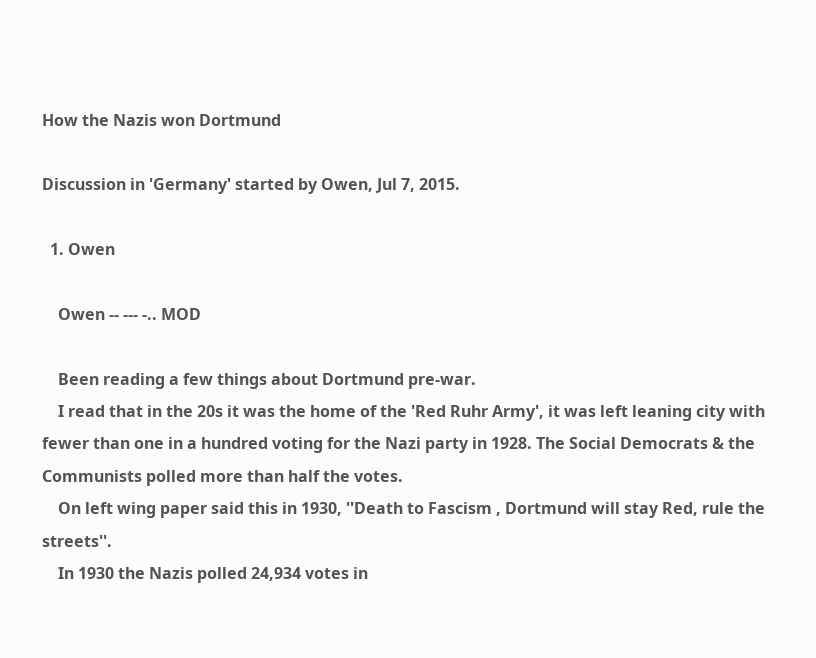How the Nazis won Dortmund

Discussion in 'Germany' started by Owen, Jul 7, 2015.

  1. Owen

    Owen -- --- -.. MOD

    Been reading a few things about Dortmund pre-war.
    I read that in the 20s it was the home of the 'Red Ruhr Army', it was left leaning city with fewer than one in a hundred voting for the Nazi party in 1928. The Social Democrats & the Communists polled more than half the votes.
    On left wing paper said this in 1930, ''Death to Fascism , Dortmund will stay Red, rule the streets''.
    In 1930 the Nazis polled 24,934 votes in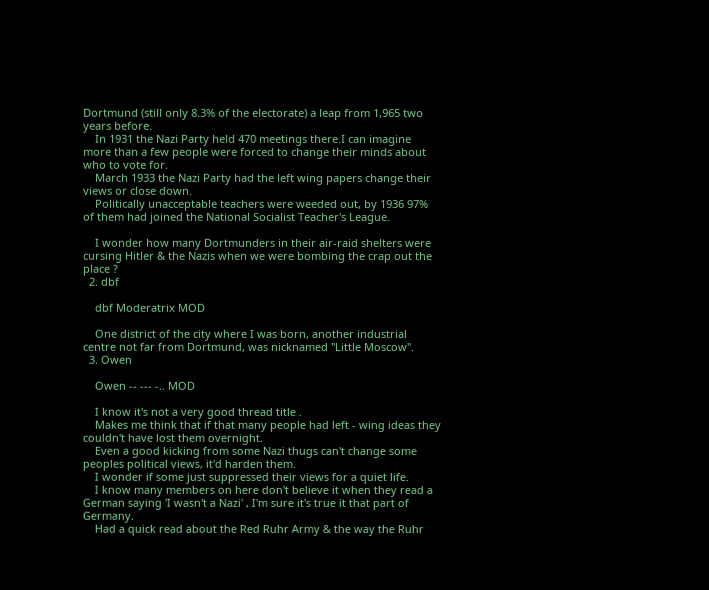Dortmund (still only 8.3% of the electorate) a leap from 1,965 two years before.
    In 1931 the Nazi Party held 470 meetings there.I can imagine more than a few people were forced to change their minds about who to vote for.
    March 1933 the Nazi Party had the left wing papers change their views or close down.
    Politically unacceptable teachers were weeded out, by 1936 97% of them had joined the National Socialist Teacher's League.

    I wonder how many Dortmunders in their air-raid shelters were cursing Hitler & the Nazis when we were bombing the crap out the place ?
  2. dbf

    dbf Moderatrix MOD

    One district of the city where I was born, another industrial centre not far from Dortmund, was nicknamed "Little Moscow".
  3. Owen

    Owen -- --- -.. MOD

    I know it's not a very good thread title .
    Makes me think that if that many people had left - wing ideas they couldn't have lost them overnight.
    Even a good kicking from some Nazi thugs can't change some peoples political views, it'd harden them.
    I wonder if some just suppressed their views for a quiet life.
    I know many members on here don't believe it when they read a German saying 'I wasn't a Nazi' , I'm sure it's true it that part of Germany.
    Had a quick read about the Red Ruhr Army & the way the Ruhr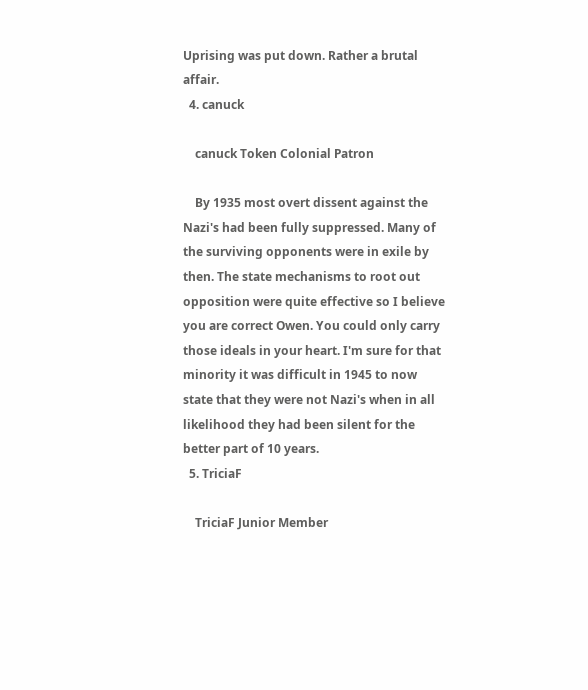Uprising was put down. Rather a brutal affair.
  4. canuck

    canuck Token Colonial Patron

    By 1935 most overt dissent against the Nazi's had been fully suppressed. Many of the surviving opponents were in exile by then. The state mechanisms to root out opposition were quite effective so I believe you are correct Owen. You could only carry those ideals in your heart. I'm sure for that minority it was difficult in 1945 to now state that they were not Nazi's when in all likelihood they had been silent for the better part of 10 years.
  5. TriciaF

    TriciaF Junior Member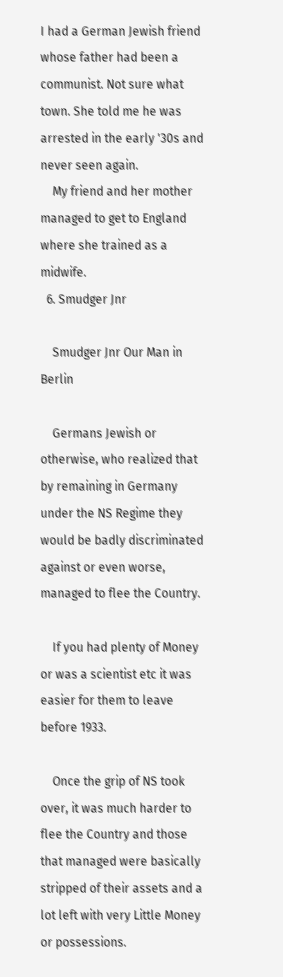I had a German Jewish friend whose father had been a communist. Not sure what town. She told me he was arrested in the early '30s and never seen again.
    My friend and her mother managed to get to England where she trained as a midwife.
  6. Smudger Jnr

    Smudger Jnr Our Man in Berlin

    Germans Jewish or otherwise, who realized that by remaining in Germany under the NS Regime they would be badly discriminated against or even worse, managed to flee the Country.

    If you had plenty of Money or was a scientist etc it was easier for them to leave before 1933.

    Once the grip of NS took over, it was much harder to flee the Country and those that managed were basically stripped of their assets and a lot left with very Little Money or possessions.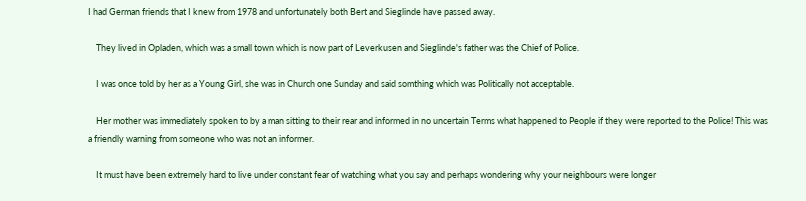I had German friends that I knew from 1978 and unfortunately both Bert and Sieglinde have passed away.

    They lived in Opladen, which was a small town which is now part of Leverkusen and Sieglinde's father was the Chief of Police.

    I was once told by her as a Young Girl, she was in Church one Sunday and said somthing which was Politically not acceptable.

    Her mother was immediately spoken to by a man sitting to their rear and informed in no uncertain Terms what happened to People if they were reported to the Police! This was a friendly warning from someone who was not an informer.

    It must have been extremely hard to live under constant fear of watching what you say and perhaps wondering why your neighbours were longer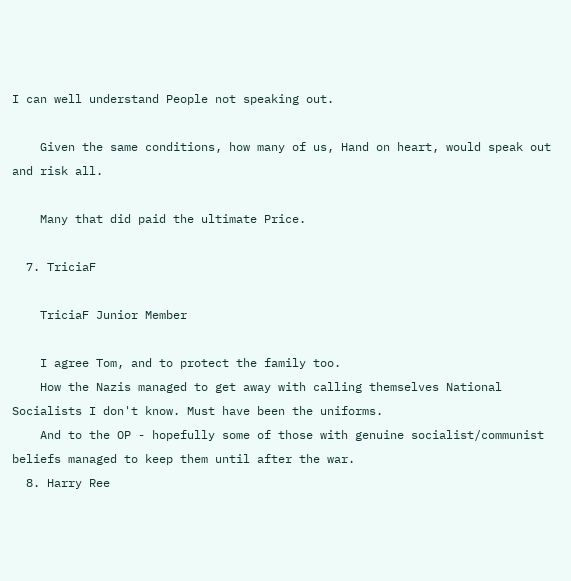I can well understand People not speaking out.

    Given the same conditions, how many of us, Hand on heart, would speak out and risk all.

    Many that did paid the ultimate Price.

  7. TriciaF

    TriciaF Junior Member

    I agree Tom, and to protect the family too.
    How the Nazis managed to get away with calling themselves National Socialists I don't know. Must have been the uniforms.
    And to the OP - hopefully some of those with genuine socialist/communist beliefs managed to keep them until after the war.
  8. Harry Ree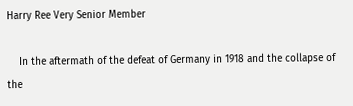Harry Ree Very Senior Member

    In the aftermath of the defeat of Germany in 1918 and the collapse of the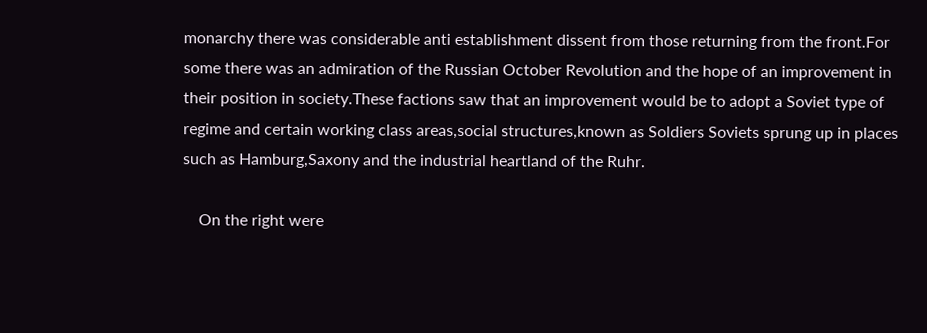monarchy there was considerable anti establishment dissent from those returning from the front.For some there was an admiration of the Russian October Revolution and the hope of an improvement in their position in society.These factions saw that an improvement would be to adopt a Soviet type of regime and certain working class areas,social structures,known as Soldiers Soviets sprung up in places such as Hamburg,Saxony and the industrial heartland of the Ruhr.

    On the right were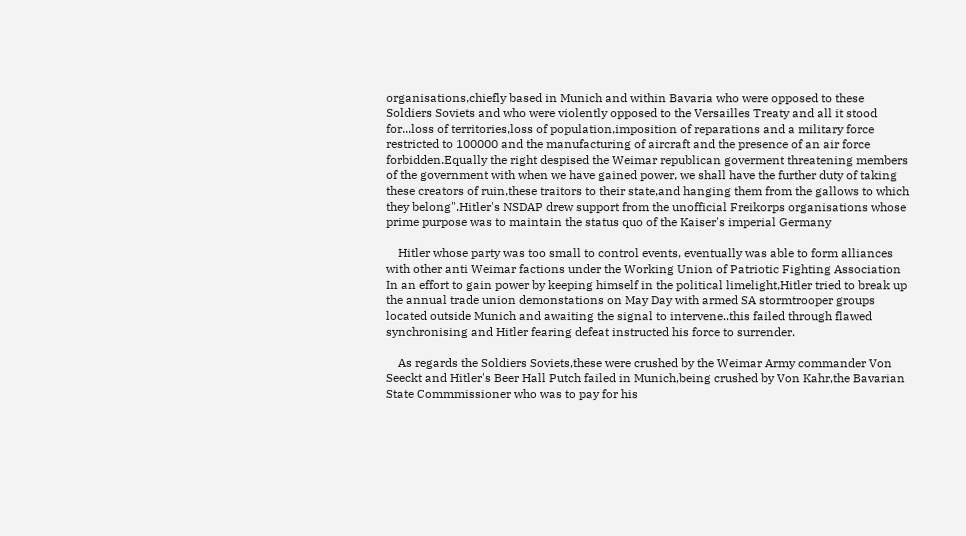organisations,chiefly based in Munich and within Bavaria who were opposed to these Soldiers Soviets and who were violently opposed to the Versailles Treaty and all it stood for...loss of territories,loss of population,imposition of reparations and a military force restricted to 100000 and the manufacturing of aircraft and the presence of an air force forbidden.Equally the right despised the Weimar republican goverment threatening members of the government with when we have gained power, we shall have the further duty of taking these creators of ruin,these traitors to their state,and hanging them from the gallows to which they belong".Hitler's NSDAP drew support from the unofficial Freikorps organisations whose prime purpose was to maintain the status quo of the Kaiser's imperial Germany

    Hitler whose party was too small to control events, eventually was able to form alliances with other anti Weimar factions under the Working Union of Patriotic Fighting Association In an effort to gain power by keeping himself in the political limelight,Hitler tried to break up the annual trade union demonstations on May Day with armed SA stormtrooper groups located outside Munich and awaiting the signal to intervene..this failed through flawed synchronising and Hitler fearing defeat instructed his force to surrender.

    As regards the Soldiers Soviets,these were crushed by the Weimar Army commander Von Seeckt and Hitler's Beer Hall Putch failed in Munich,being crushed by Von Kahr,the Bavarian State Commmissioner who was to pay for his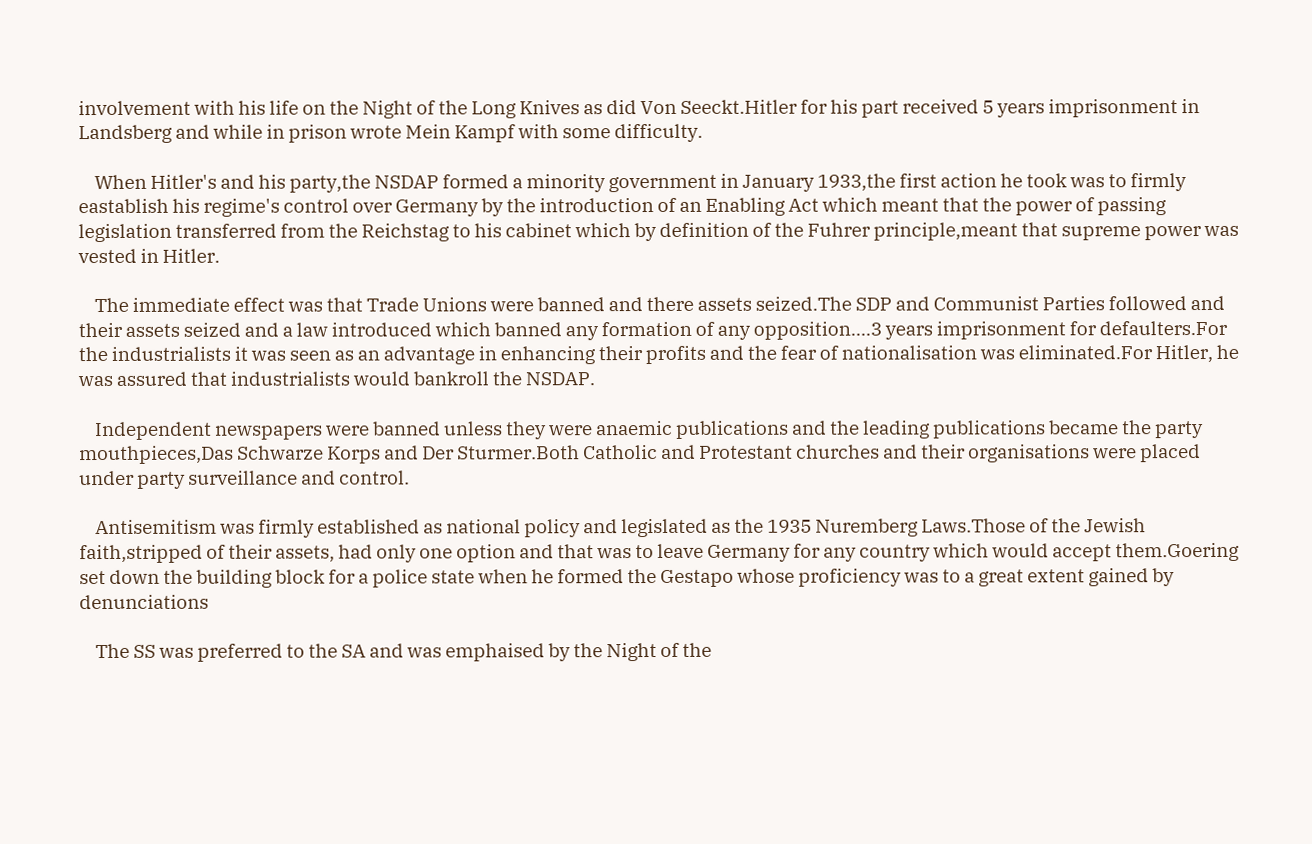involvement with his life on the Night of the Long Knives as did Von Seeckt.Hitler for his part received 5 years imprisonment in Landsberg and while in prison wrote Mein Kampf with some difficulty.

    When Hitler's and his party,the NSDAP formed a minority government in January 1933,the first action he took was to firmly eastablish his regime's control over Germany by the introduction of an Enabling Act which meant that the power of passing legislation transferred from the Reichstag to his cabinet which by definition of the Fuhrer principle,meant that supreme power was vested in Hitler.

    The immediate effect was that Trade Unions were banned and there assets seized.The SDP and Communist Parties followed and their assets seized and a law introduced which banned any formation of any opposition....3 years imprisonment for defaulters.For the industrialists it was seen as an advantage in enhancing their profits and the fear of nationalisation was eliminated.For Hitler, he was assured that industrialists would bankroll the NSDAP.

    Independent newspapers were banned unless they were anaemic publications and the leading publications became the party mouthpieces,Das Schwarze Korps and Der Sturmer.Both Catholic and Protestant churches and their organisations were placed under party surveillance and control.

    Antisemitism was firmly established as national policy and legislated as the 1935 Nuremberg Laws.Those of the Jewish faith,stripped of their assets, had only one option and that was to leave Germany for any country which would accept them.Goering set down the building block for a police state when he formed the Gestapo whose proficiency was to a great extent gained by denunciations

    The SS was preferred to the SA and was emphaised by the Night of the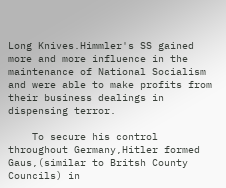Long Knives.Himmler's SS gained more and more influence in the maintenance of National Socialism and were able to make profits from their business dealings in dispensing terror.

    To secure his control throughout Germany,Hitler formed Gaus,(similar to Britsh County Councils) in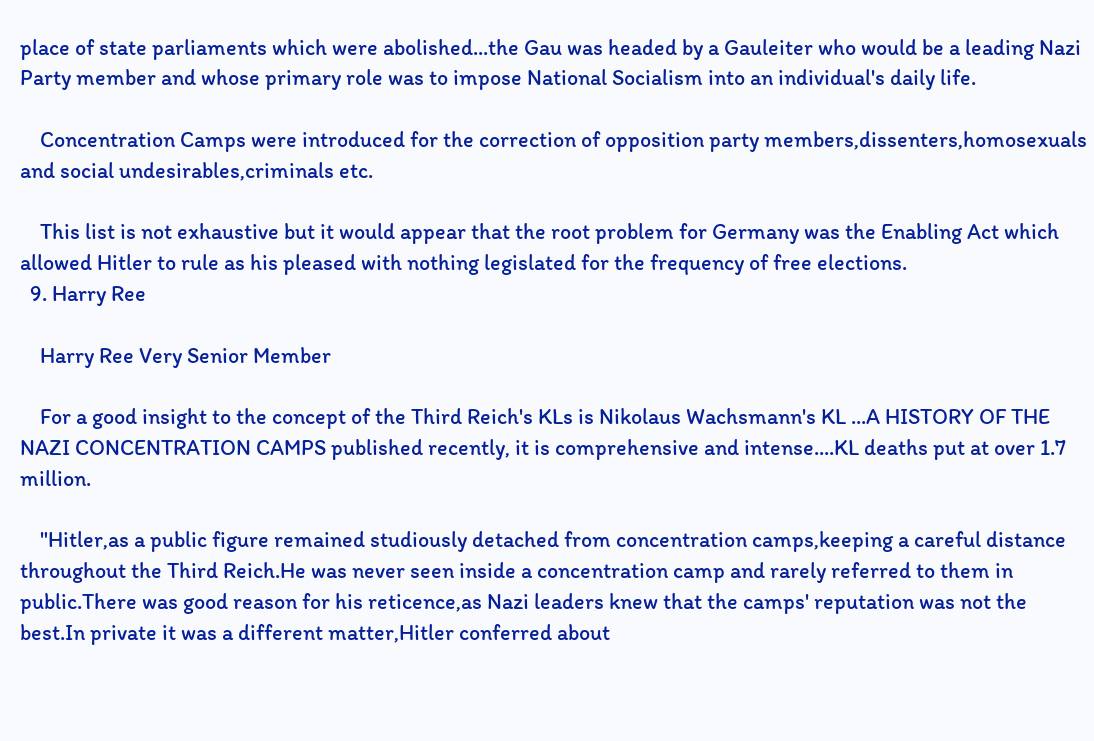place of state parliaments which were abolished...the Gau was headed by a Gauleiter who would be a leading Nazi Party member and whose primary role was to impose National Socialism into an individual's daily life.

    Concentration Camps were introduced for the correction of opposition party members,dissenters,homosexuals and social undesirables,criminals etc.

    This list is not exhaustive but it would appear that the root problem for Germany was the Enabling Act which allowed Hitler to rule as his pleased with nothing legislated for the frequency of free elections.
  9. Harry Ree

    Harry Ree Very Senior Member

    For a good insight to the concept of the Third Reich's KLs is Nikolaus Wachsmann's KL ...A HISTORY OF THE NAZI CONCENTRATION CAMPS published recently, it is comprehensive and intense....KL deaths put at over 1.7 million.

    "Hitler,as a public figure remained studiously detached from concentration camps,keeping a careful distance throughout the Third Reich.He was never seen inside a concentration camp and rarely referred to them in public.There was good reason for his reticence,as Nazi leaders knew that the camps' reputation was not the best.In private it was a different matter,Hitler conferred about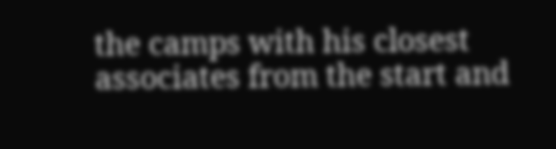the camps with his closest associates from the start and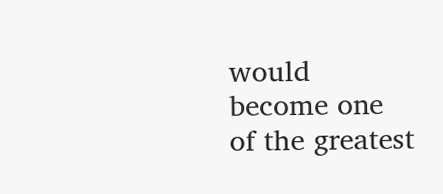would become one of the greatest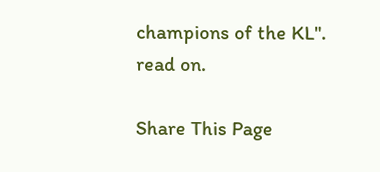champions of the KL". read on.

Share This Page